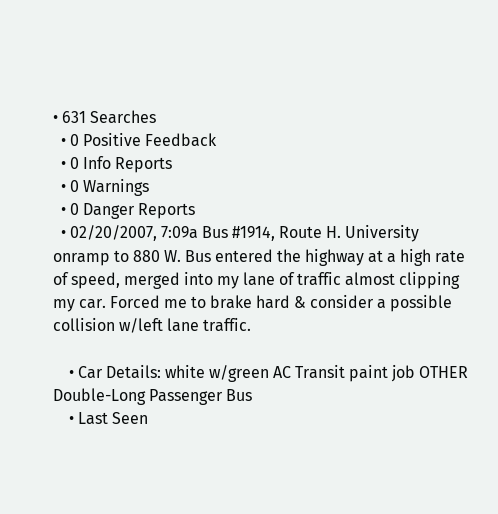• 631 Searches
  • 0 Positive Feedback
  • 0 Info Reports
  • 0 Warnings
  • 0 Danger Reports
  • 02/20/2007, 7:09a Bus #1914, Route H. University onramp to 880 W. Bus entered the highway at a high rate of speed, merged into my lane of traffic almost clipping my car. Forced me to brake hard & consider a possible collision w/left lane traffic.

    • Car Details: white w/green AC Transit paint job OTHER Double-Long Passenger Bus
    • Last Seen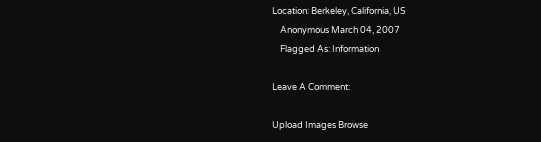Location: Berkeley, California, US
    Anonymous March 04, 2007
    Flagged As: Information

Leave A Comment:

Upload Images Browse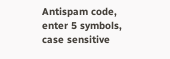Antispam code, enter 5 symbols, case sensitive